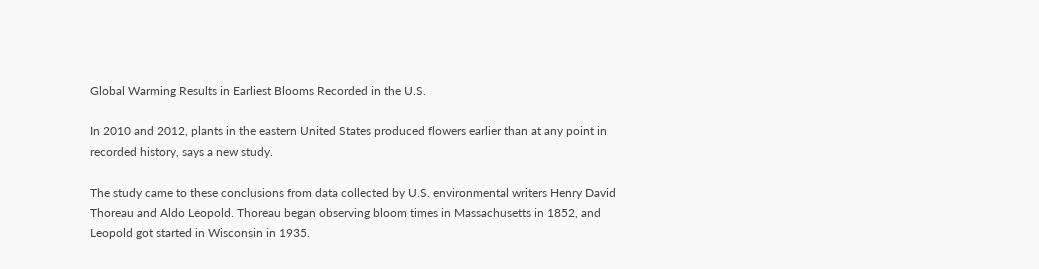Global Warming Results in Earliest Blooms Recorded in the U.S.

In 2010 and 2012, plants in the eastern United States produced flowers earlier than at any point in recorded history, says a new study.

The study came to these conclusions from data collected by U.S. environmental writers Henry David Thoreau and Aldo Leopold. Thoreau began observing bloom times in Massachusetts in 1852, and Leopold got started in Wisconsin in 1935.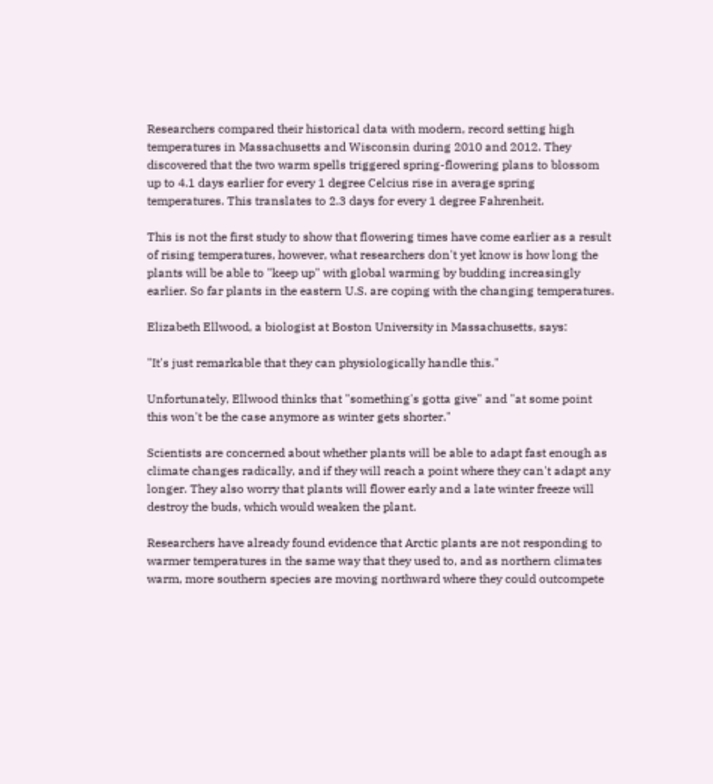Researchers compared their historical data with modern, record setting high temperatures in Massachusetts and Wisconsin during 2010 and 2012. They discovered that the two warm spells triggered spring-flowering plans to blossom up to 4.1 days earlier for every 1 degree Celcius rise in average spring temperatures. This translates to 2.3 days for every 1 degree Fahrenheit.

This is not the first study to show that flowering times have come earlier as a result of rising temperatures, however, what researchers don't yet know is how long the plants will be able to "keep up" with global warming by budding increasingly earlier. So far plants in the eastern U.S. are coping with the changing temperatures.

Elizabeth Ellwood, a biologist at Boston University in Massachusetts, says:

"It's just remarkable that they can physiologically handle this."

Unfortunately, Ellwood thinks that "something's gotta give" and "at some point this won't be the case anymore as winter gets shorter."

Scientists are concerned about whether plants will be able to adapt fast enough as climate changes radically, and if they will reach a point where they can't adapt any longer. They also worry that plants will flower early and a late winter freeze will destroy the buds, which would weaken the plant.

Researchers have already found evidence that Arctic plants are not responding to warmer temperatures in the same way that they used to, and as northern climates warm, more southern species are moving northward where they could outcompete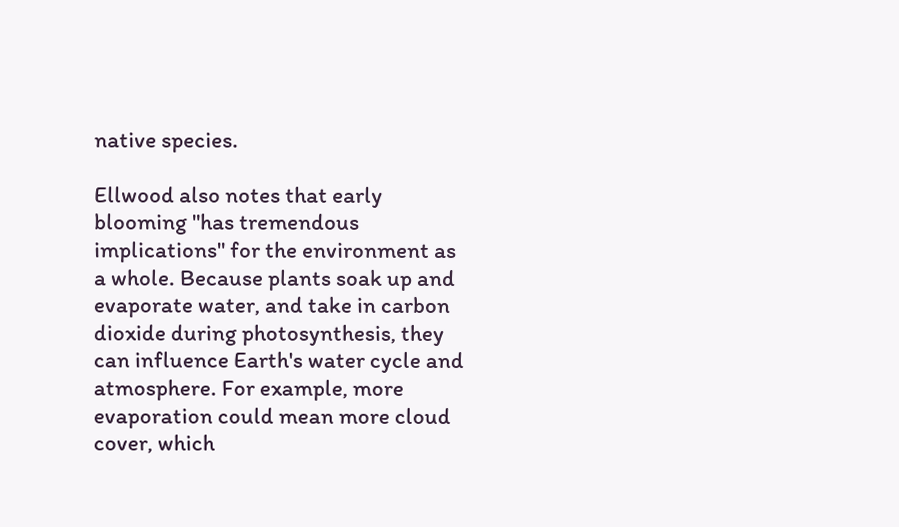native species.

Ellwood also notes that early blooming "has tremendous implications" for the environment as a whole. Because plants soak up and evaporate water, and take in carbon dioxide during photosynthesis, they can influence Earth's water cycle and atmosphere. For example, more evaporation could mean more cloud cover, which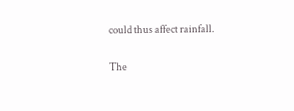could thus affect rainfall.

The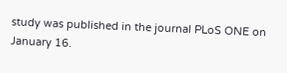study was published in the journal PLoS ONE on January 16.